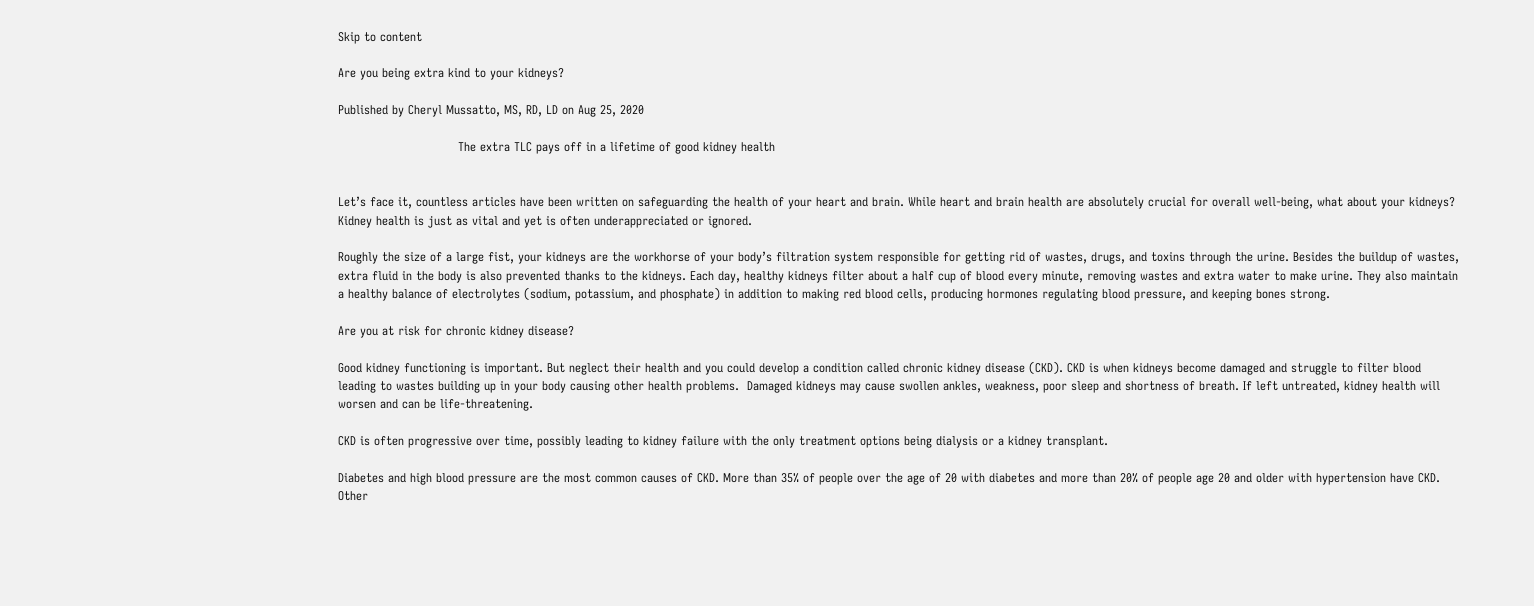Skip to content

Are you being extra kind to your kidneys?

Published by Cheryl Mussatto, MS, RD, LD on Aug 25, 2020

                              The extra TLC pays off in a lifetime of good kidney health


Let’s face it, countless articles have been written on safeguarding the health of your heart and brain. While heart and brain health are absolutely crucial for overall well-being, what about your kidneys? Kidney health is just as vital and yet is often underappreciated or ignored.

Roughly the size of a large fist, your kidneys are the workhorse of your body’s filtration system responsible for getting rid of wastes, drugs, and toxins through the urine. Besides the buildup of wastes, extra fluid in the body is also prevented thanks to the kidneys. Each day, healthy kidneys filter about a half cup of blood every minute, removing wastes and extra water to make urine. They also maintain a healthy balance of electrolytes (sodium, potassium, and phosphate) in addition to making red blood cells, producing hormones regulating blood pressure, and keeping bones strong.

Are you at risk for chronic kidney disease?

Good kidney functioning is important. But neglect their health and you could develop a condition called chronic kidney disease (CKD). CKD is when kidneys become damaged and struggle to filter blood leading to wastes building up in your body causing other health problems.  Damaged kidneys may cause swollen ankles, weakness, poor sleep and shortness of breath. If left untreated, kidney health will worsen and can be life-threatening.

CKD is often progressive over time, possibly leading to kidney failure with the only treatment options being dialysis or a kidney transplant.

Diabetes and high blood pressure are the most common causes of CKD. More than 35% of people over the age of 20 with diabetes and more than 20% of people age 20 and older with hypertension have CKD. Other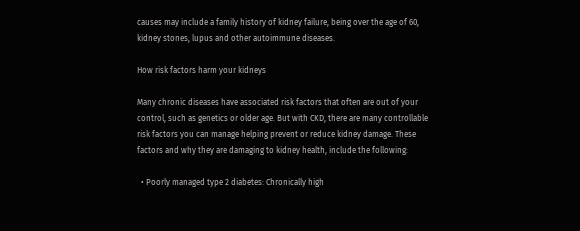causes may include a family history of kidney failure, being over the age of 60, kidney stones, lupus and other autoimmune diseases.

How risk factors harm your kidneys

Many chronic diseases have associated risk factors that often are out of your control, such as genetics or older age. But with CKD, there are many controllable risk factors you can manage helping prevent or reduce kidney damage. These factors and why they are damaging to kidney health, include the following:

  • Poorly managed type 2 diabetes: Chronically high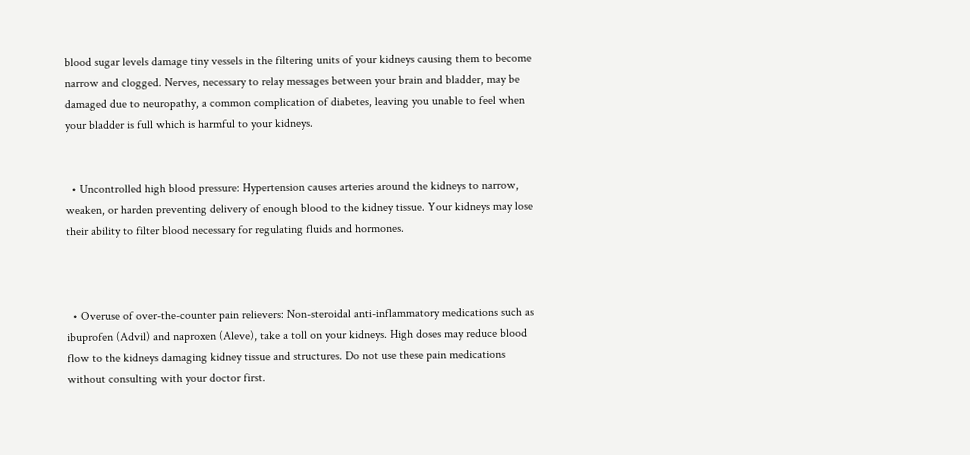blood sugar levels damage tiny vessels in the filtering units of your kidneys causing them to become narrow and clogged. Nerves, necessary to relay messages between your brain and bladder, may be damaged due to neuropathy, a common complication of diabetes, leaving you unable to feel when your bladder is full which is harmful to your kidneys.


  • Uncontrolled high blood pressure: Hypertension causes arteries around the kidneys to narrow, weaken, or harden preventing delivery of enough blood to the kidney tissue. Your kidneys may lose their ability to filter blood necessary for regulating fluids and hormones.



  • Overuse of over-the-counter pain relievers: Non-steroidal anti-inflammatory medications such as ibuprofen (Advil) and naproxen (Aleve), take a toll on your kidneys. High doses may reduce blood flow to the kidneys damaging kidney tissue and structures. Do not use these pain medications without consulting with your doctor first.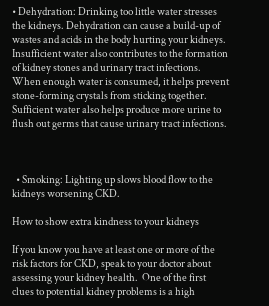• Dehydration: Drinking too little water stresses the kidneys. Dehydration can cause a build-up of wastes and acids in the body hurting your kidneys. Insufficient water also contributes to the formation of kidney stones and urinary tract infections. When enough water is consumed, it helps prevent stone-forming crystals from sticking together. Sufficient water also helps produce more urine to flush out germs that cause urinary tract infections.



  • Smoking: Lighting up slows blood flow to the kidneys worsening CKD.

How to show extra kindness to your kidneys

If you know you have at least one or more of the risk factors for CKD, speak to your doctor about assessing your kidney health.  One of the first clues to potential kidney problems is a high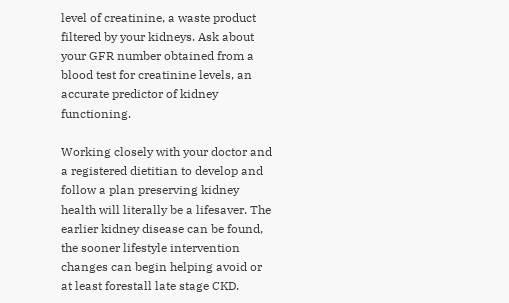level of creatinine, a waste product filtered by your kidneys. Ask about your GFR number obtained from a blood test for creatinine levels, an accurate predictor of kidney functioning.

Working closely with your doctor and a registered dietitian to develop and follow a plan preserving kidney health will literally be a lifesaver. The earlier kidney disease can be found, the sooner lifestyle intervention changes can begin helping avoid or at least forestall late stage CKD.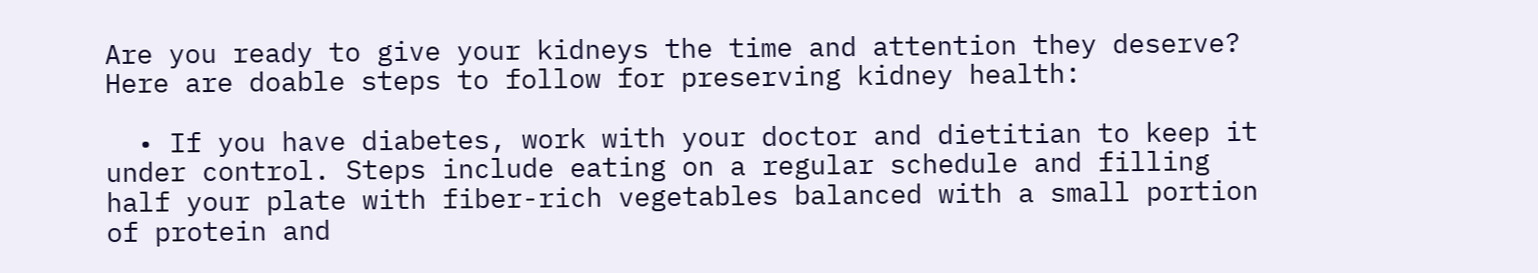Are you ready to give your kidneys the time and attention they deserve?  Here are doable steps to follow for preserving kidney health:

  • If you have diabetes, work with your doctor and dietitian to keep it under control. Steps include eating on a regular schedule and filling half your plate with fiber-rich vegetables balanced with a small portion of protein and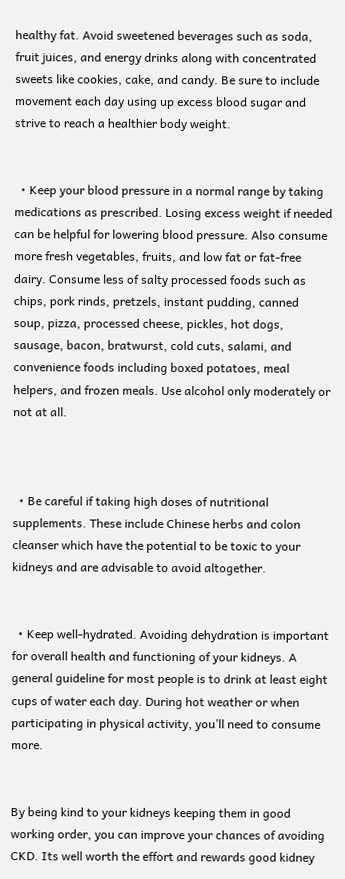healthy fat. Avoid sweetened beverages such as soda, fruit juices, and energy drinks along with concentrated sweets like cookies, cake, and candy. Be sure to include movement each day using up excess blood sugar and strive to reach a healthier body weight.


  • Keep your blood pressure in a normal range by taking medications as prescribed. Losing excess weight if needed can be helpful for lowering blood pressure. Also consume more fresh vegetables, fruits, and low fat or fat-free dairy. Consume less of salty processed foods such as chips, pork rinds, pretzels, instant pudding, canned soup, pizza, processed cheese, pickles, hot dogs, sausage, bacon, bratwurst, cold cuts, salami, and convenience foods including boxed potatoes, meal helpers, and frozen meals. Use alcohol only moderately or not at all.



  • Be careful if taking high doses of nutritional supplements. These include Chinese herbs and colon cleanser which have the potential to be toxic to your kidneys and are advisable to avoid altogether.


  • Keep well-hydrated. Avoiding dehydration is important for overall health and functioning of your kidneys. A general guideline for most people is to drink at least eight cups of water each day. During hot weather or when participating in physical activity, you’ll need to consume more.


By being kind to your kidneys keeping them in good working order, you can improve your chances of avoiding CKD. Its well worth the effort and rewards good kidney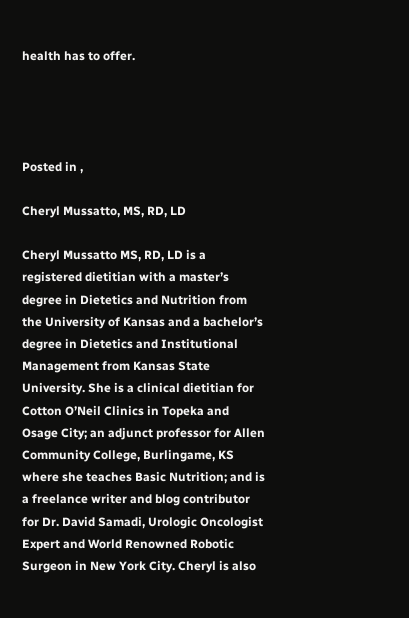health has to offer.




Posted in ,

Cheryl Mussatto, MS, RD, LD

Cheryl Mussatto MS, RD, LD is a registered dietitian with a master’s degree in Dietetics and Nutrition from the University of Kansas and a bachelor’s degree in Dietetics and Institutional Management from Kansas State University. She is a clinical dietitian for Cotton O’Neil Clinics in Topeka and Osage City; an adjunct professor for Allen Community College, Burlingame, KS where she teaches Basic Nutrition; and is a freelance writer and blog contributor for Dr. David Samadi, Urologic Oncologist Expert and World Renowned Robotic Surgeon in New York City. Cheryl is also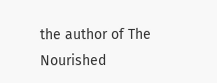the author of The Nourished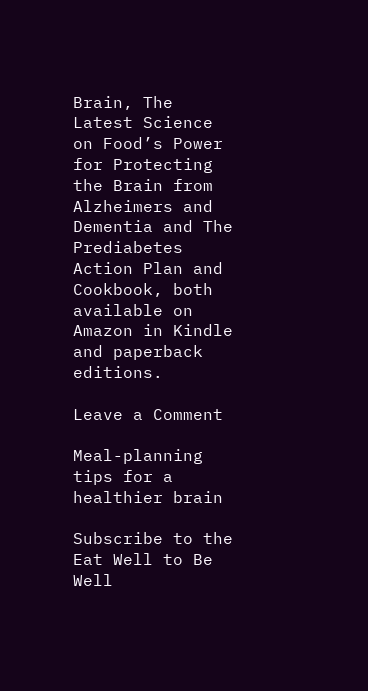Brain, The Latest Science on Food’s Power for Protecting the Brain from Alzheimers and Dementia and The Prediabetes Action Plan and Cookbook, both available on Amazon in Kindle and paperback editions.

Leave a Comment

Meal-planning tips for a healthier brain

Subscribe to the Eat Well to Be Well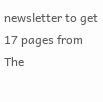newsletter to get 17 pages from The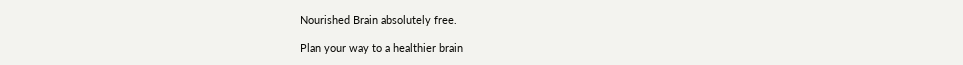Nourished Brain absolutely free.

Plan your way to a healthier brain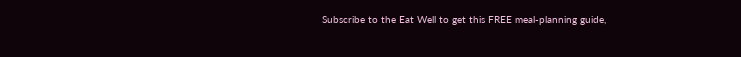Subscribe to the Eat Well to get this FREE meal-planning guide,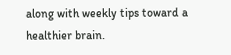along with weekly tips toward a healthier brain.